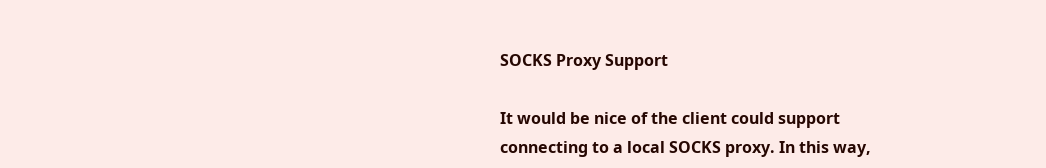SOCKS Proxy Support

It would be nice of the client could support connecting to a local SOCKS proxy. In this way,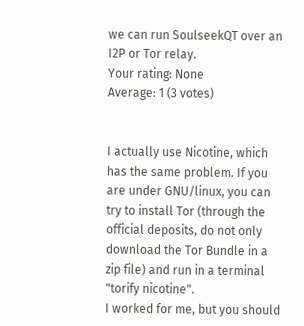we can run SoulseekQT over an I2P or Tor relay.
Your rating: None
Average: 1 (3 votes)


I actually use Nicotine, which has the same problem. If you are under GNU/linux, you can try to install Tor (through the official deposits, do not only download the Tor Bundle in a zip file) and run in a terminal "torify nicotine".
I worked for me, but you should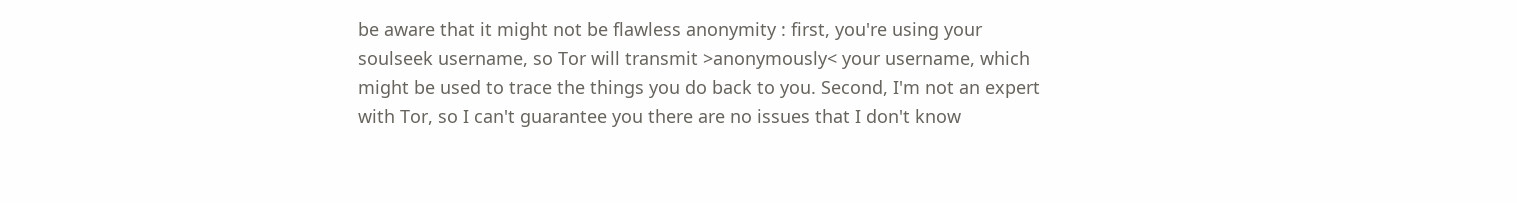be aware that it might not be flawless anonymity : first, you're using your soulseek username, so Tor will transmit >anonymously< your username, which might be used to trace the things you do back to you. Second, I'm not an expert with Tor, so I can't guarantee you there are no issues that I don't know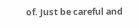of. Just be careful and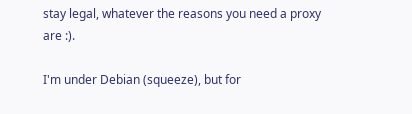stay legal, whatever the reasons you need a proxy are :).

I'm under Debian (squeeze), but for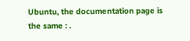Ubuntu, the documentation page is the same : .